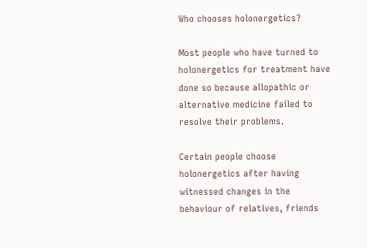Who chooses holonergetics?

Most people who have turned to holonergetics for treatment have done so because allopathic or alternative medicine failed to resolve their problems.

Certain people choose holonergetics after having witnessed changes in the behaviour of relatives, friends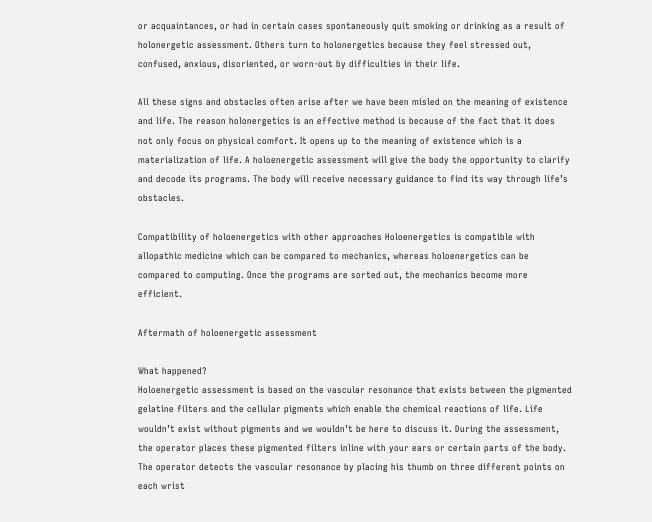or acquaintances, or had in certain cases spontaneously quit smoking or drinking as a result of holonergetic assessment. Others turn to holonergetics because they feel stressed out, confused, anxious, disoriented, or worn-out by difficulties in their life.

All these signs and obstacles often arise after we have been misled on the meaning of existence and life. The reason holonergetics is an effective method is because of the fact that it does not only focus on physical comfort. It opens up to the meaning of existence which is a materialization of life. A holoenergetic assessment will give the body the opportunity to clarify and decode its programs. The body will receive necessary guidance to find its way through life’s obstacles.

Compatibility of holoenergetics with other approaches Holoenergetics is compatible with allopathic medicine which can be compared to mechanics, whereas holoenergetics can be compared to computing. Once the programs are sorted out, the mechanics become more efficient.

Aftermath of holoenergetic assessment

What happened?
Holoenergetic assessment is based on the vascular resonance that exists between the pigmented gelatine filters and the cellular pigments which enable the chemical reactions of life. Life wouldn’t exist without pigments and we wouldn’t be here to discuss it. During the assessment, the operator places these pigmented filters inline with your ears or certain parts of the body. The operator detects the vascular resonance by placing his thumb on three different points on each wrist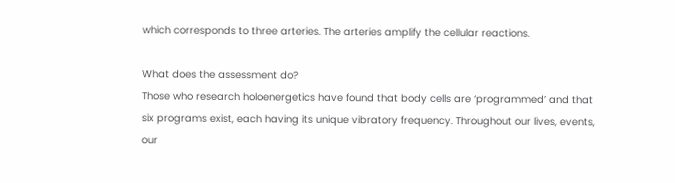which corresponds to three arteries. The arteries amplify the cellular reactions.

What does the assessment do?
Those who research holoenergetics have found that body cells are ‘programmed’ and that six programs exist, each having its unique vibratory frequency. Throughout our lives, events, our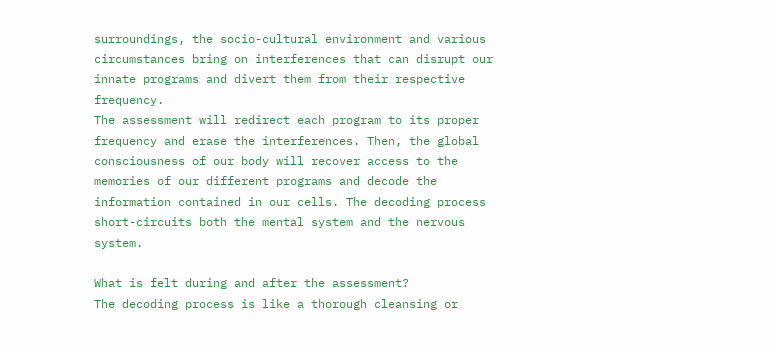surroundings, the socio-cultural environment and various circumstances bring on interferences that can disrupt our innate programs and divert them from their respective frequency.
The assessment will redirect each program to its proper frequency and erase the interferences. Then, the global consciousness of our body will recover access to the memories of our different programs and decode the information contained in our cells. The decoding process short-circuits both the mental system and the nervous system.

What is felt during and after the assessment?
The decoding process is like a thorough cleansing or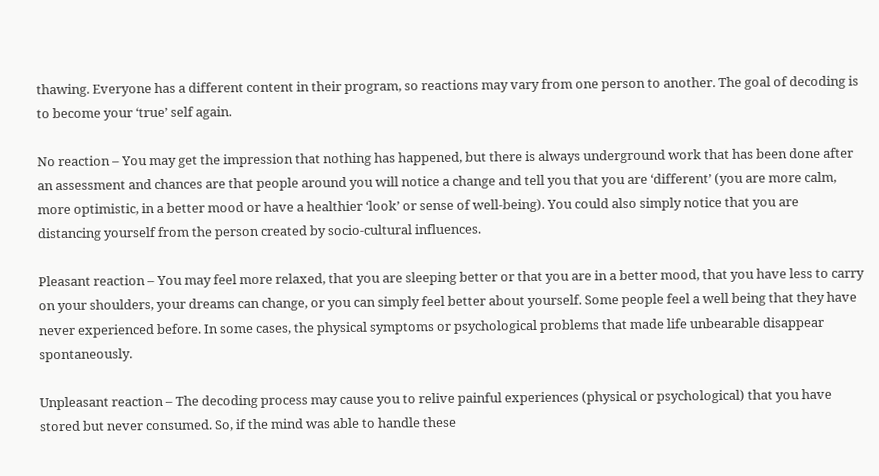thawing. Everyone has a different content in their program, so reactions may vary from one person to another. The goal of decoding is to become your ‘true’ self again.

No reaction – You may get the impression that nothing has happened, but there is always underground work that has been done after an assessment and chances are that people around you will notice a change and tell you that you are ‘different’ (you are more calm, more optimistic, in a better mood or have a healthier ‘look’ or sense of well-being). You could also simply notice that you are distancing yourself from the person created by socio-cultural influences.

Pleasant reaction – You may feel more relaxed, that you are sleeping better or that you are in a better mood, that you have less to carry on your shoulders, your dreams can change, or you can simply feel better about yourself. Some people feel a well being that they have never experienced before. In some cases, the physical symptoms or psychological problems that made life unbearable disappear spontaneously.

Unpleasant reaction – The decoding process may cause you to relive painful experiences (physical or psychological) that you have stored but never consumed. So, if the mind was able to handle these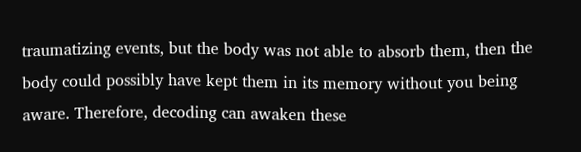traumatizing events, but the body was not able to absorb them, then the body could possibly have kept them in its memory without you being aware. Therefore, decoding can awaken these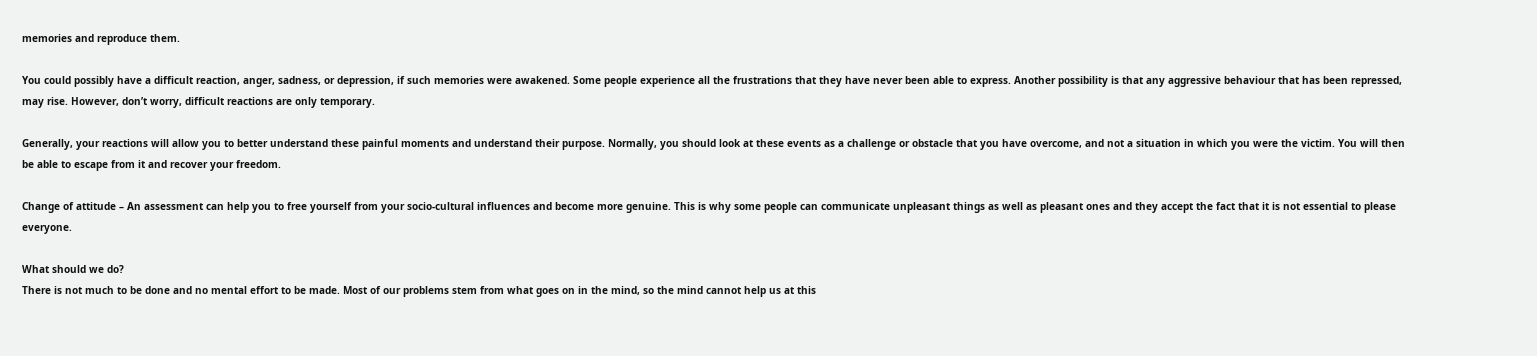memories and reproduce them.

You could possibly have a difficult reaction, anger, sadness, or depression, if such memories were awakened. Some people experience all the frustrations that they have never been able to express. Another possibility is that any aggressive behaviour that has been repressed, may rise. However, don’t worry, difficult reactions are only temporary.

Generally, your reactions will allow you to better understand these painful moments and understand their purpose. Normally, you should look at these events as a challenge or obstacle that you have overcome, and not a situation in which you were the victim. You will then be able to escape from it and recover your freedom.

Change of attitude – An assessment can help you to free yourself from your socio-cultural influences and become more genuine. This is why some people can communicate unpleasant things as well as pleasant ones and they accept the fact that it is not essential to please everyone.

What should we do?
There is not much to be done and no mental effort to be made. Most of our problems stem from what goes on in the mind, so the mind cannot help us at this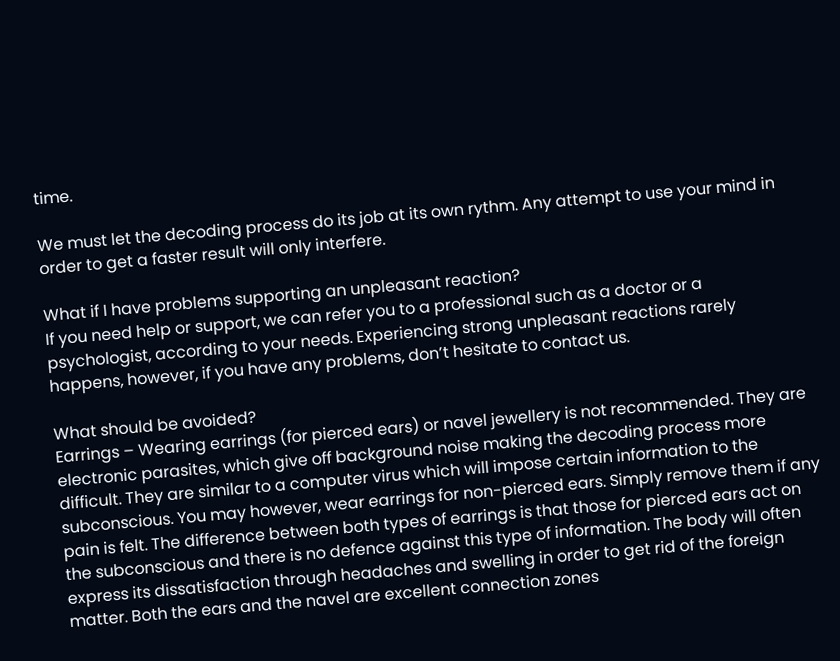time.

We must let the decoding process do its job at its own rythm. Any attempt to use your mind in order to get a faster result will only interfere.

What if I have problems supporting an unpleasant reaction?
If you need help or support, we can refer you to a professional such as a doctor or a psychologist, according to your needs. Experiencing strong unpleasant reactions rarely happens, however, if you have any problems, don’t hesitate to contact us.

What should be avoided?
Earrings – Wearing earrings (for pierced ears) or navel jewellery is not recommended. They are electronic parasites, which give off background noise making the decoding process more difficult. They are similar to a computer virus which will impose certain information to the subconscious. You may however, wear earrings for non-pierced ears. Simply remove them if any pain is felt. The difference between both types of earrings is that those for pierced ears act on the subconscious and there is no defence against this type of information. The body will often express its dissatisfaction through headaches and swelling in order to get rid of the foreign matter. Both the ears and the navel are excellent connection zones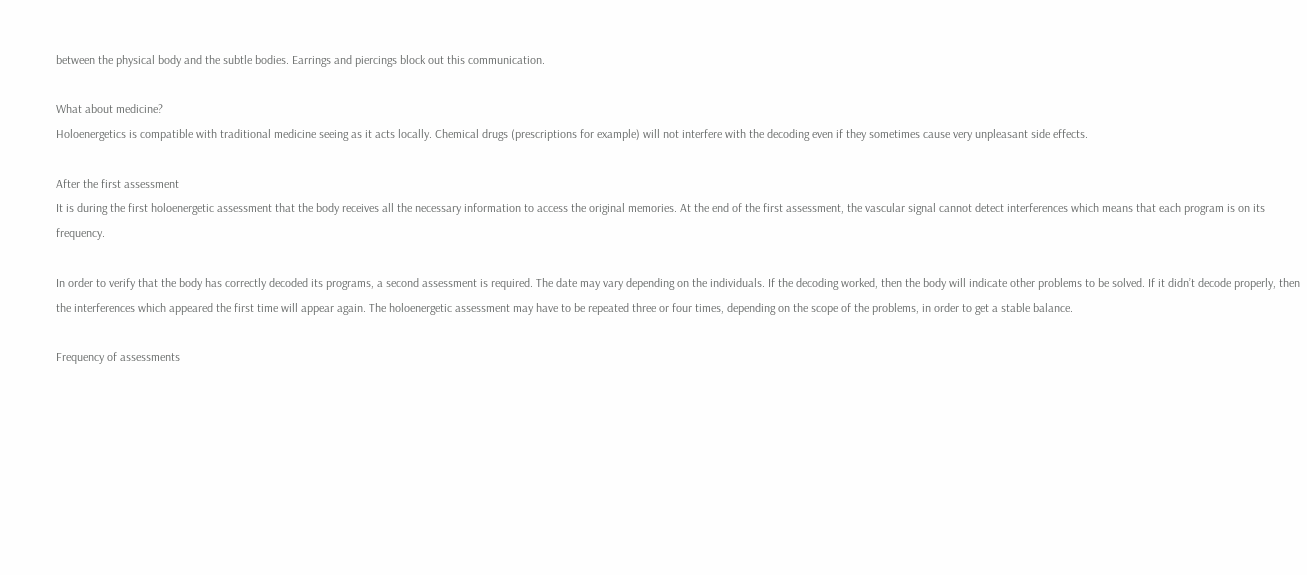between the physical body and the subtle bodies. Earrings and piercings block out this communication.

What about medicine?
Holoenergetics is compatible with traditional medicine seeing as it acts locally. Chemical drugs (prescriptions for example) will not interfere with the decoding even if they sometimes cause very unpleasant side effects.

After the first assessment
It is during the first holoenergetic assessment that the body receives all the necessary information to access the original memories. At the end of the first assessment, the vascular signal cannot detect interferences which means that each program is on its frequency.

In order to verify that the body has correctly decoded its programs, a second assessment is required. The date may vary depending on the individuals. If the decoding worked, then the body will indicate other problems to be solved. If it didn’t decode properly, then the interferences which appeared the first time will appear again. The holoenergetic assessment may have to be repeated three or four times, depending on the scope of the problems, in order to get a stable balance.

Frequency of assessments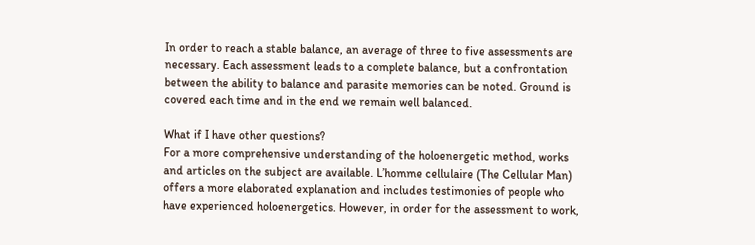In order to reach a stable balance, an average of three to five assessments are necessary. Each assessment leads to a complete balance, but a confrontation between the ability to balance and parasite memories can be noted. Ground is covered each time and in the end we remain well balanced.

What if I have other questions?
For a more comprehensive understanding of the holoenergetic method, works and articles on the subject are available. L’homme cellulaire (The Cellular Man) offers a more elaborated explanation and includes testimonies of people who have experienced holoenergetics. However, in order for the assessment to work,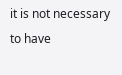it is not necessary to have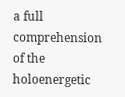a full comprehension of the holoenergetic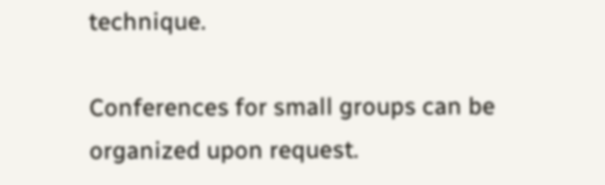technique.

Conferences for small groups can be organized upon request.